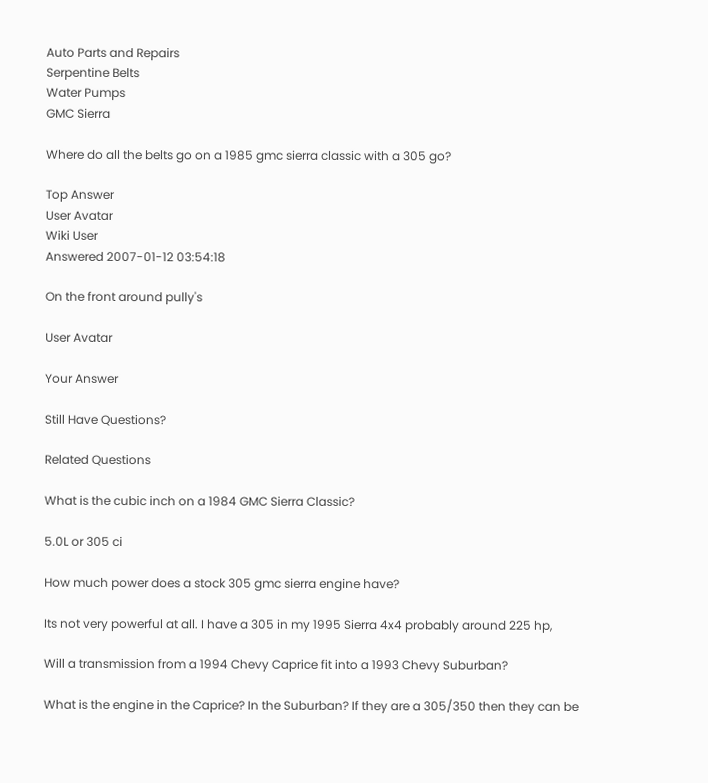Auto Parts and Repairs
Serpentine Belts
Water Pumps
GMC Sierra

Where do all the belts go on a 1985 gmc sierra classic with a 305 go?

Top Answer
User Avatar
Wiki User
Answered 2007-01-12 03:54:18

On the front around pully's

User Avatar

Your Answer

Still Have Questions?

Related Questions

What is the cubic inch on a 1984 GMC Sierra Classic?

5.0L or 305 ci

How much power does a stock 305 gmc sierra engine have?

Its not very powerful at all. I have a 305 in my 1995 Sierra 4x4 probably around 225 hp,

Will a transmission from a 1994 Chevy Caprice fit into a 1993 Chevy Suburban?

What is the engine in the Caprice? In the Suburban? If they are a 305/350 then they can be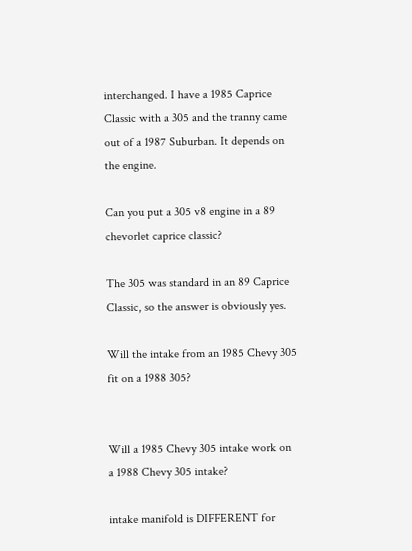interchanged. I have a 1985 Caprice Classic with a 305 and the tranny came out of a 1987 Suburban. It depends on the engine.

Can you put a 305 v8 engine in a 89 chevorlet caprice classic?

The 305 was standard in an 89 Caprice Classic, so the answer is obviously yes.

Will the intake from an 1985 Chevy 305 fit on a 1988 305?


Will a 1985 Chevy 305 intake work on a 1988 Chevy 305 intake?

intake manifold is DIFFERENT for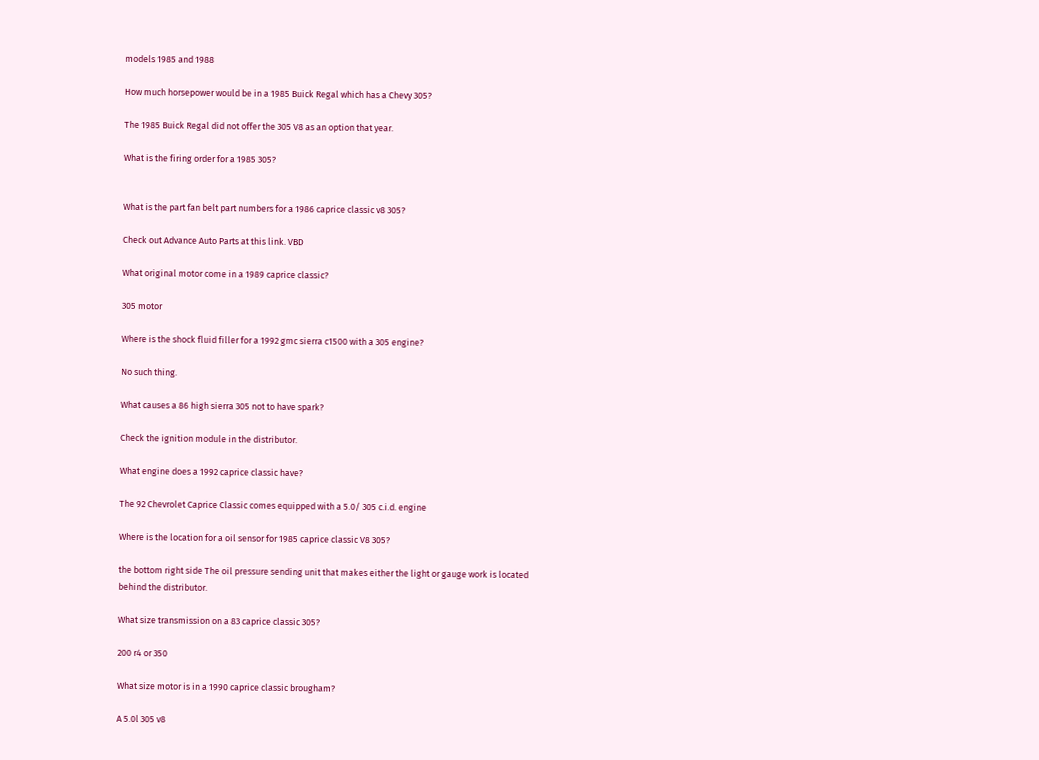models 1985 and 1988

How much horsepower would be in a 1985 Buick Regal which has a Chevy 305?

The 1985 Buick Regal did not offer the 305 V8 as an option that year.

What is the firing order for a 1985 305?


What is the part fan belt part numbers for a 1986 caprice classic v8 305?

Check out Advance Auto Parts at this link. VBD

What original motor come in a 1989 caprice classic?

305 motor

Where is the shock fluid filler for a 1992 gmc sierra c1500 with a 305 engine?

No such thing.

What causes a 86 high sierra 305 not to have spark?

Check the ignition module in the distributor.

What engine does a 1992 caprice classic have?

The 92 Chevrolet Caprice Classic comes equipped with a 5.0/ 305 c.i.d. engine

Where is the location for a oil sensor for 1985 caprice classic V8 305?

the bottom right side The oil pressure sending unit that makes either the light or gauge work is located behind the distributor.

What size transmission on a 83 caprice classic 305?

200 r4 or 350

What size motor is in a 1990 caprice classic brougham?

A 5.0l 305 v8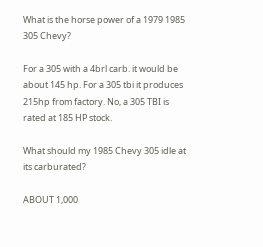What is the horse power of a 1979 1985 305 Chevy?

For a 305 with a 4brl carb. it would be about 145 hp. For a 305 tbi it produces 215hp from factory. No, a 305 TBI is rated at 185 HP stock.

What should my 1985 Chevy 305 idle at its carburated?

ABOUT 1,000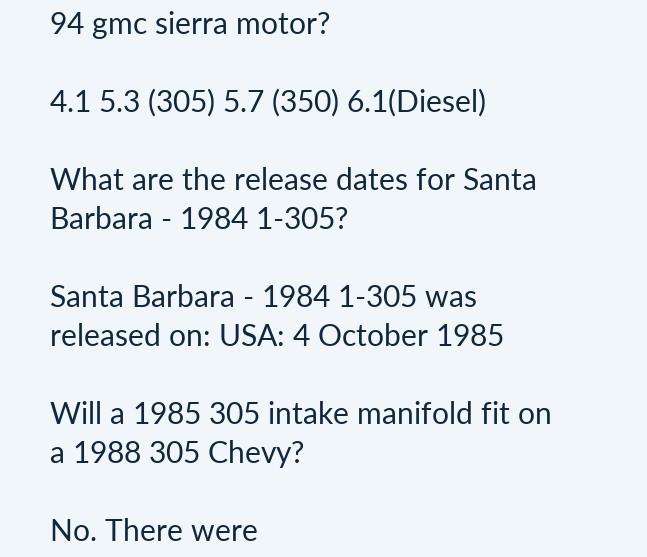94 gmc sierra motor?

4.1 5.3 (305) 5.7 (350) 6.1(Diesel)

What are the release dates for Santa Barbara - 1984 1-305?

Santa Barbara - 1984 1-305 was released on: USA: 4 October 1985

Will a 1985 305 intake manifold fit on a 1988 305 Chevy?

No. There were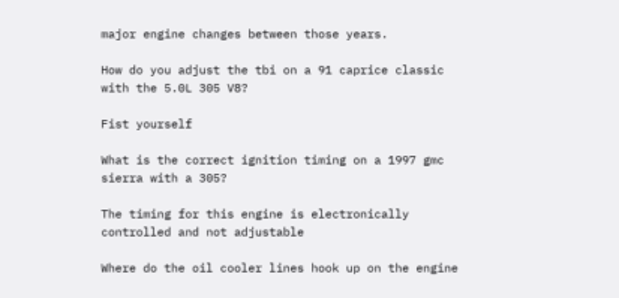major engine changes between those years.

How do you adjust the tbi on a 91 caprice classic with the 5.0L 305 V8?

Fist yourself

What is the correct ignition timing on a 1997 gmc sierra with a 305?

The timing for this engine is electronically controlled and not adjustable

Where do the oil cooler lines hook up on the engine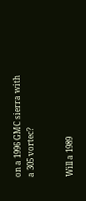on a 1996 GMC sierra with a 305 vortec?


Will a 1989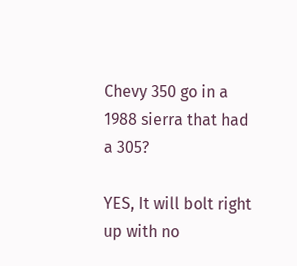Chevy 350 go in a 1988 sierra that had a 305?

YES, It will bolt right up with no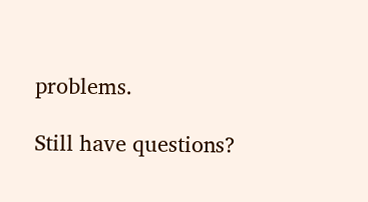problems.

Still have questions?